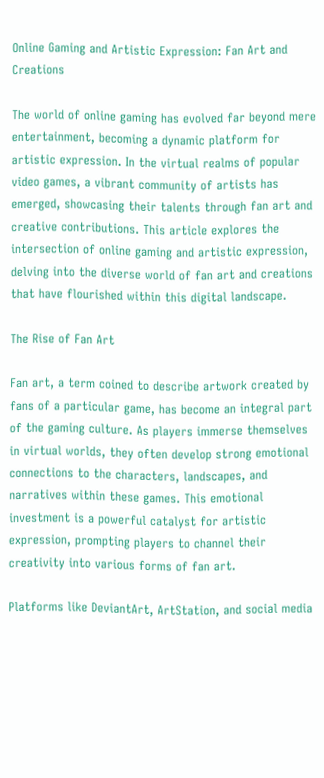Online Gaming and Artistic Expression: Fan Art and Creations

The world of online gaming has evolved far beyond mere entertainment, becoming a dynamic platform for artistic expression. In the virtual realms of popular video games, a vibrant community of artists has emerged, showcasing their talents through fan art and creative contributions. This article explores the intersection of online gaming and artistic expression, delving into the diverse world of fan art and creations that have flourished within this digital landscape.

The Rise of Fan Art

Fan art, a term coined to describe artwork created by fans of a particular game, has become an integral part of the gaming culture. As players immerse themselves in virtual worlds, they often develop strong emotional connections to the characters, landscapes, and narratives within these games. This emotional investment is a powerful catalyst for artistic expression, prompting players to channel their creativity into various forms of fan art.

Platforms like DeviantArt, ArtStation, and social media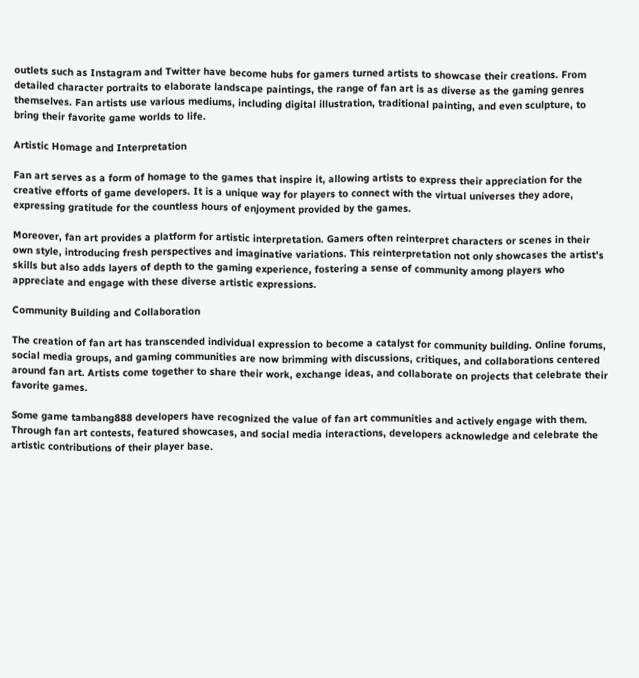outlets such as Instagram and Twitter have become hubs for gamers turned artists to showcase their creations. From detailed character portraits to elaborate landscape paintings, the range of fan art is as diverse as the gaming genres themselves. Fan artists use various mediums, including digital illustration, traditional painting, and even sculpture, to bring their favorite game worlds to life.

Artistic Homage and Interpretation

Fan art serves as a form of homage to the games that inspire it, allowing artists to express their appreciation for the creative efforts of game developers. It is a unique way for players to connect with the virtual universes they adore, expressing gratitude for the countless hours of enjoyment provided by the games.

Moreover, fan art provides a platform for artistic interpretation. Gamers often reinterpret characters or scenes in their own style, introducing fresh perspectives and imaginative variations. This reinterpretation not only showcases the artist’s skills but also adds layers of depth to the gaming experience, fostering a sense of community among players who appreciate and engage with these diverse artistic expressions.

Community Building and Collaboration

The creation of fan art has transcended individual expression to become a catalyst for community building. Online forums, social media groups, and gaming communities are now brimming with discussions, critiques, and collaborations centered around fan art. Artists come together to share their work, exchange ideas, and collaborate on projects that celebrate their favorite games.

Some game tambang888 developers have recognized the value of fan art communities and actively engage with them. Through fan art contests, featured showcases, and social media interactions, developers acknowledge and celebrate the artistic contributions of their player base.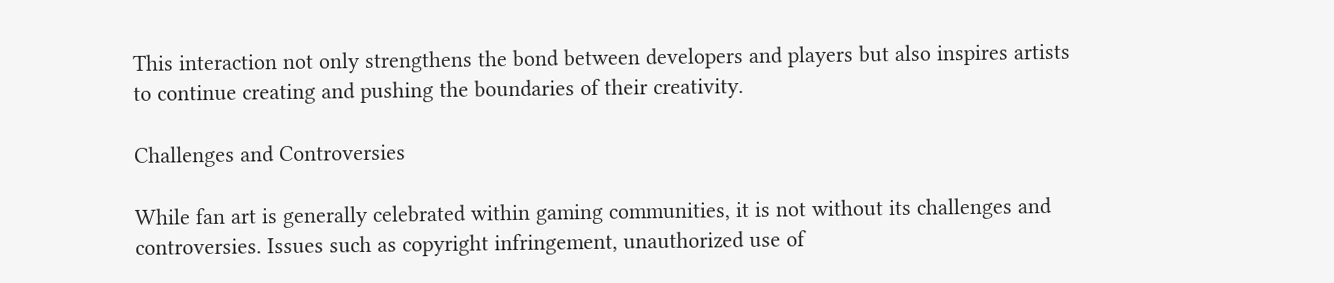This interaction not only strengthens the bond between developers and players but also inspires artists to continue creating and pushing the boundaries of their creativity.

Challenges and Controversies

While fan art is generally celebrated within gaming communities, it is not without its challenges and controversies. Issues such as copyright infringement, unauthorized use of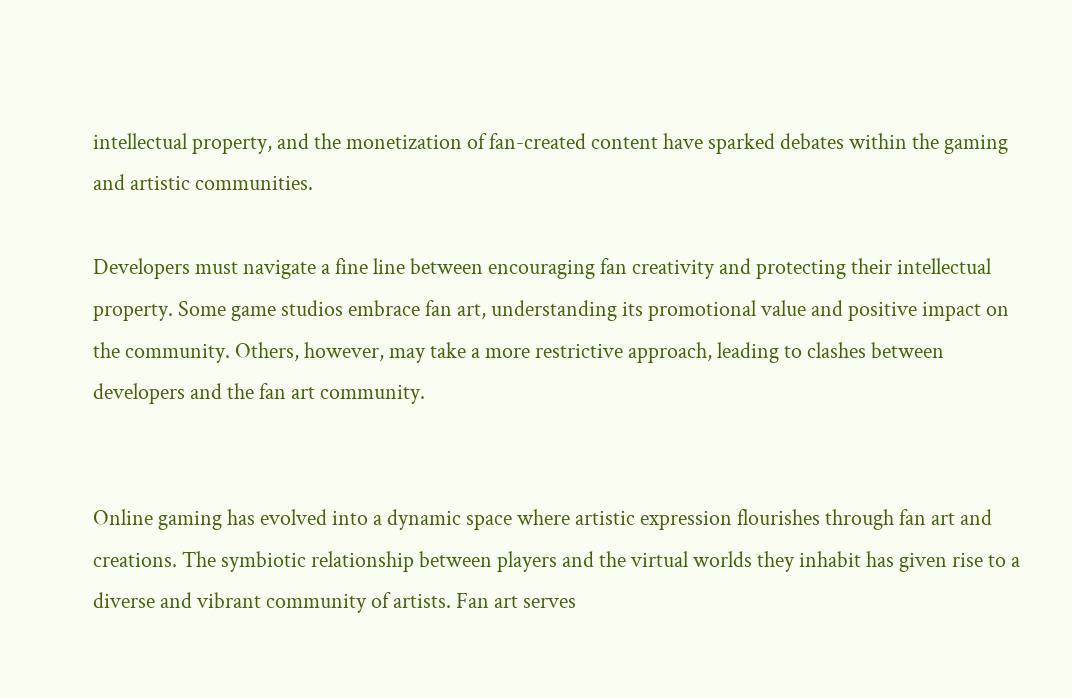intellectual property, and the monetization of fan-created content have sparked debates within the gaming and artistic communities.

Developers must navigate a fine line between encouraging fan creativity and protecting their intellectual property. Some game studios embrace fan art, understanding its promotional value and positive impact on the community. Others, however, may take a more restrictive approach, leading to clashes between developers and the fan art community.


Online gaming has evolved into a dynamic space where artistic expression flourishes through fan art and creations. The symbiotic relationship between players and the virtual worlds they inhabit has given rise to a diverse and vibrant community of artists. Fan art serves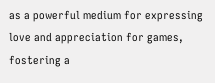as a powerful medium for expressing love and appreciation for games, fostering a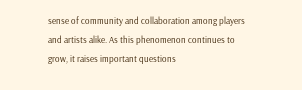sense of community and collaboration among players and artists alike. As this phenomenon continues to grow, it raises important questions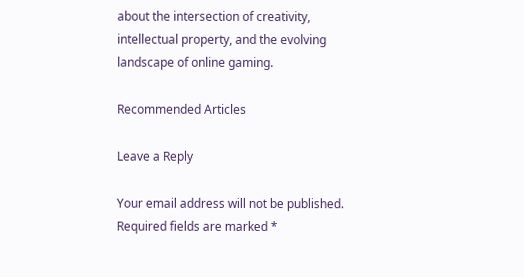about the intersection of creativity, intellectual property, and the evolving landscape of online gaming.

Recommended Articles

Leave a Reply

Your email address will not be published. Required fields are marked *